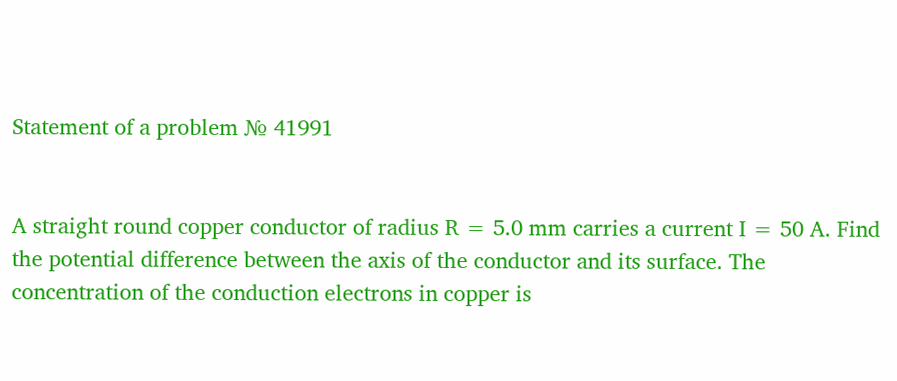Statement of a problem № 41991


A straight round copper conductor of radius R = 5.0 mm carries a current I = 50 A. Find the potential difference between the axis of the conductor and its surface. The concentration of the conduction electrons in copper is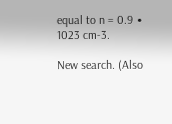equal to n = 0.9 ∙ 1023 cm-3.

New search. (Also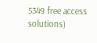5349 free access solutions)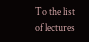To the list of lectures